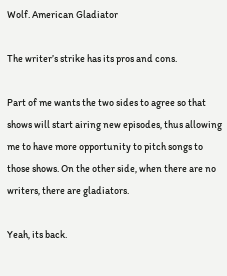Wolf. American Gladiator

The writer’s strike has its pros and cons.

Part of me wants the two sides to agree so that shows will start airing new episodes, thus allowing me to have more opportunity to pitch songs to those shows. On the other side, when there are no writers, there are gladiators.

Yeah, its back.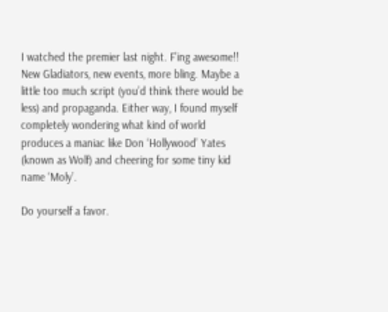I watched the premier last night. F’ing awesome!! New Gladiators, new events, more bling. Maybe a little too much script (you’d think there would be less) and propaganda. Either way, I found myself completely wondering what kind of world produces a maniac like Don ‘Hollywood’ Yates (known as Wolf) and cheering for some tiny kid name ‘Moly’.

Do yourself a favor.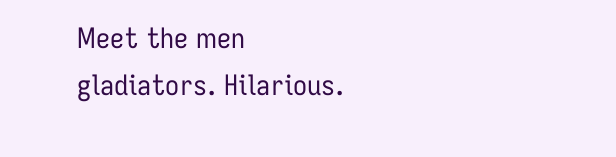Meet the men gladiators. Hilarious.